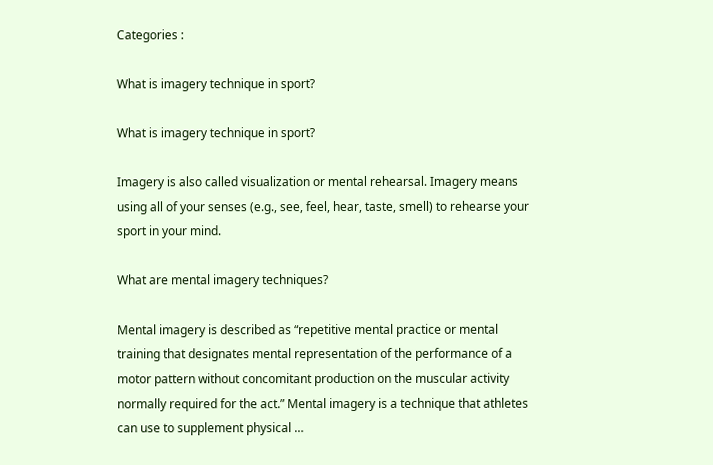Categories :

What is imagery technique in sport?

What is imagery technique in sport?

Imagery is also called visualization or mental rehearsal. Imagery means using all of your senses (e.g., see, feel, hear, taste, smell) to rehearse your sport in your mind.

What are mental imagery techniques?

Mental imagery is described as “repetitive mental practice or mental training that designates mental representation of the performance of a motor pattern without concomitant production on the muscular activity normally required for the act.” Mental imagery is a technique that athletes can use to supplement physical …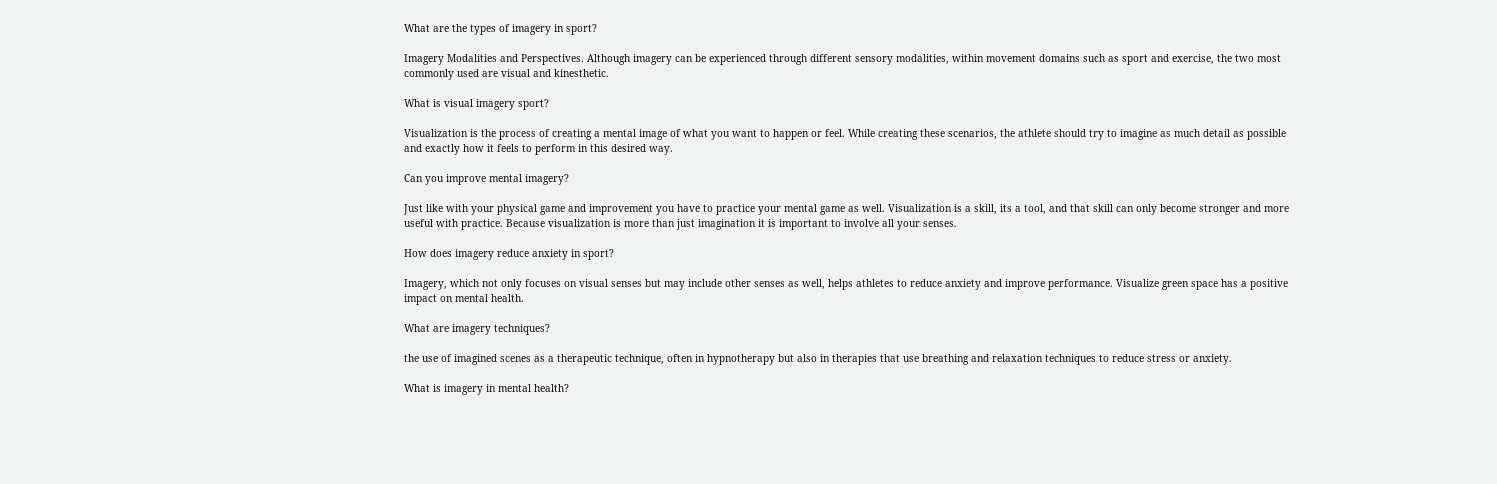What are the types of imagery in sport?

Imagery Modalities and Perspectives. Although imagery can be experienced through different sensory modalities, within movement domains such as sport and exercise, the two most commonly used are visual and kinesthetic.

What is visual imagery sport?

Visualization is the process of creating a mental image of what you want to happen or feel. While creating these scenarios, the athlete should try to imagine as much detail as possible and exactly how it feels to perform in this desired way.

Can you improve mental imagery?

Just like with your physical game and improvement you have to practice your mental game as well. Visualization is a skill, its a tool, and that skill can only become stronger and more useful with practice. Because visualization is more than just imagination it is important to involve all your senses.

How does imagery reduce anxiety in sport?

Imagery, which not only focuses on visual senses but may include other senses as well, helps athletes to reduce anxiety and improve performance. Visualize green space has a positive impact on mental health.

What are imagery techniques?

the use of imagined scenes as a therapeutic technique, often in hypnotherapy but also in therapies that use breathing and relaxation techniques to reduce stress or anxiety.

What is imagery in mental health?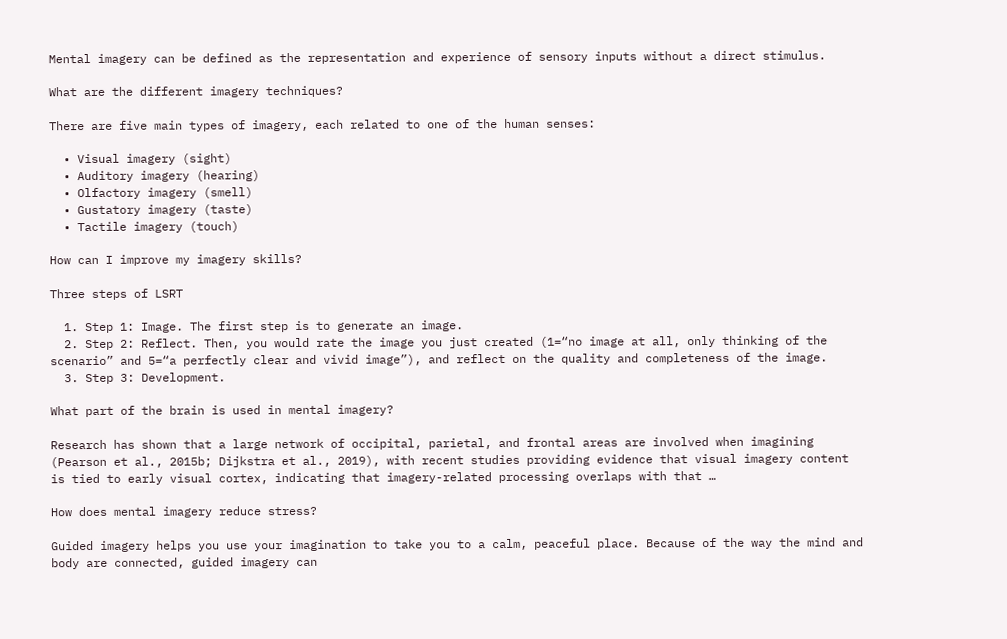Mental imagery can be defined as the representation and experience of sensory inputs without a direct stimulus.

What are the different imagery techniques?

There are five main types of imagery, each related to one of the human senses:

  • Visual imagery (sight)
  • Auditory imagery (hearing)
  • Olfactory imagery (smell)
  • Gustatory imagery (taste)
  • Tactile imagery (touch)

How can I improve my imagery skills?

Three steps of LSRT

  1. Step 1: Image. The first step is to generate an image.
  2. Step 2: Reflect. Then, you would rate the image you just created (1=“no image at all, only thinking of the scenario” and 5=“a perfectly clear and vivid image”), and reflect on the quality and completeness of the image.
  3. Step 3: Development.

What part of the brain is used in mental imagery?

Research has shown that a large network of occipital, parietal, and frontal areas are involved when imagining (Pearson et al., 2015b; Dijkstra et al., 2019), with recent studies providing evidence that visual imagery content is tied to early visual cortex, indicating that imagery-related processing overlaps with that …

How does mental imagery reduce stress?

Guided imagery helps you use your imagination to take you to a calm, peaceful place. Because of the way the mind and body are connected, guided imagery can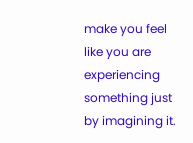make you feel like you are experiencing something just by imagining it.